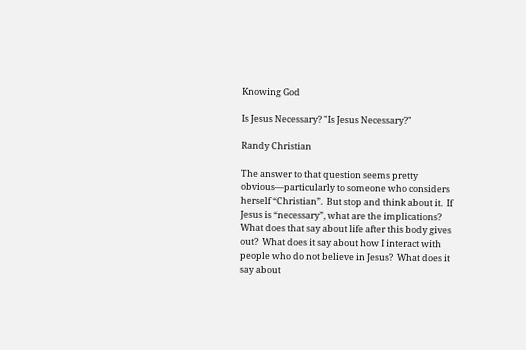Knowing God

Is Jesus Necessary? "Is Jesus Necessary?"

Randy Christian

The answer to that question seems pretty obvious—particularly to someone who considers herself “Christian”.  But stop and think about it.  If Jesus is “necessary”, what are the implications?  What does that say about life after this body gives out?  What does it say about how I interact with people who do not believe in Jesus?  What does it say about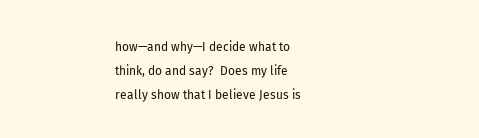how—and why—I decide what to think, do and say?  Does my life really show that I believe Jesus is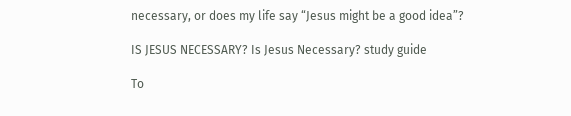necessary, or does my life say “Jesus might be a good idea”?

IS JESUS NECESSARY? Is Jesus Necessary? study guide

To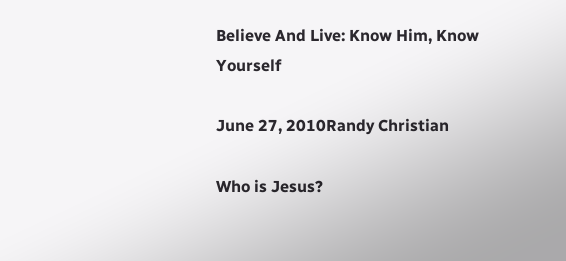Believe And Live: Know Him, Know Yourself

June 27, 2010Randy Christian

Who is Jesus?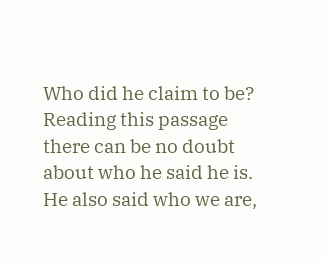Who did he claim to be? Reading this passage there can be no doubt about who he said he is. He also said who we are,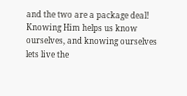and the two are a package deal! Knowing Him helps us know ourselves, and knowing ourselves lets live the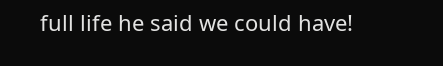full life he said we could have!